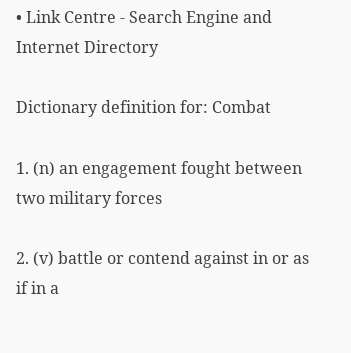• Link Centre - Search Engine and Internet Directory

Dictionary definition for: Combat

1. (n) an engagement fought between two military forces

2. (v) battle or contend against in or as if in a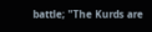battle; "The Kurds are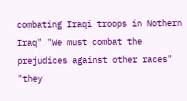combating Iraqi troops in Nothern Iraq" "We must combat the prejudices against other races" "they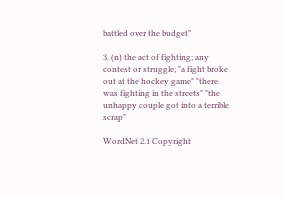battled over the budget"

3. (n) the act of fighting; any contest or struggle; "a fight broke out at the hockey game" "there was fighting in the streets" "the unhappy couple got into a terrible scrap"

WordNet 2.1 Copyright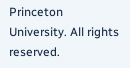Princeton University. All rights reserved.